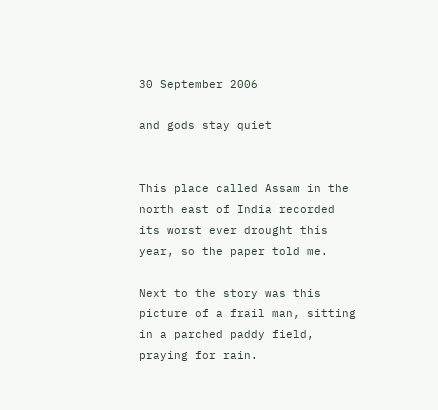30 September 2006

and gods stay quiet


This place called Assam in the north east of India recorded its worst ever drought this year, so the paper told me.

Next to the story was this picture of a frail man, sitting in a parched paddy field, praying for rain.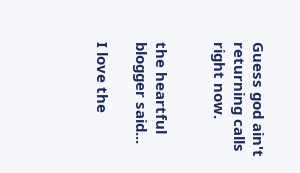Guess god ain't returning calls right now.


the heartful blogger said...

I love the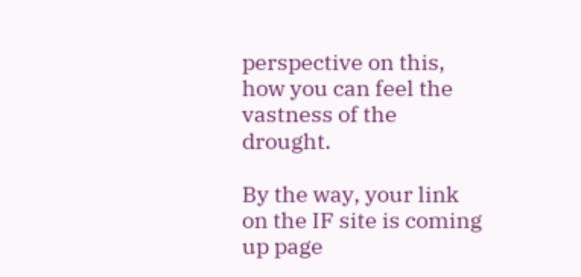perspective on this, how you can feel the vastness of the drought.

By the way, your link on the IF site is coming up page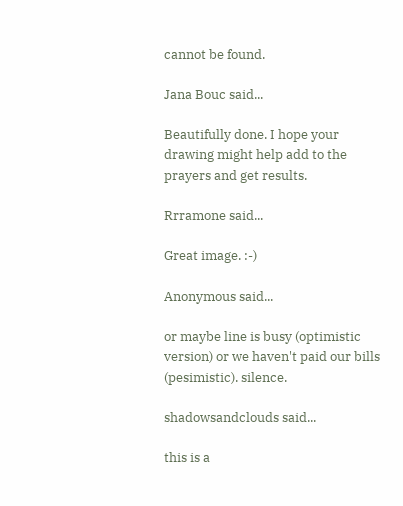cannot be found.

Jana Bouc said...

Beautifully done. I hope your drawing might help add to the prayers and get results.

Rrramone said...

Great image. :-)

Anonymous said...

or maybe line is busy (optimistic version) or we haven't paid our bills (pesimistic). silence.

shadowsandclouds said...

this is a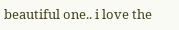beautiful one.. i love the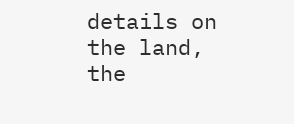details on the land, the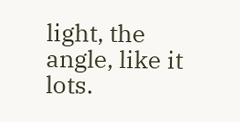light, the angle, like it lots.